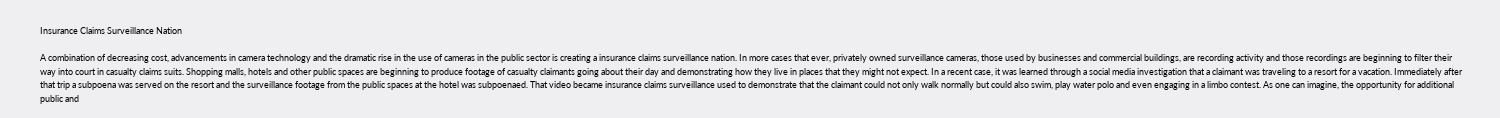Insurance Claims Surveillance Nation

A combination of decreasing cost, advancements in camera technology and the dramatic rise in the use of cameras in the public sector is creating a insurance claims surveillance nation. In more cases that ever, privately owned surveillance cameras, those used by businesses and commercial buildings, are recording activity and those recordings are beginning to filter their way into court in casualty claims suits. Shopping malls, hotels and other public spaces are beginning to produce footage of casualty claimants going about their day and demonstrating how they live in places that they might not expect. In a recent case, it was learned through a social media investigation that a claimant was traveling to a resort for a vacation. Immediately after that trip a subpoena was served on the resort and the surveillance footage from the public spaces at the hotel was subpoenaed. That video became insurance claims surveillance used to demonstrate that the claimant could not only walk normally but could also swim, play water polo and even engaging in a limbo contest. As one can imagine, the opportunity for additional public and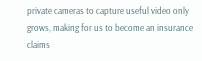private cameras to capture useful video only grows, making for us to become an insurance claims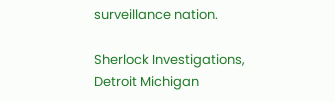surveillance nation.

Sherlock Investigations, Detroit Michigan